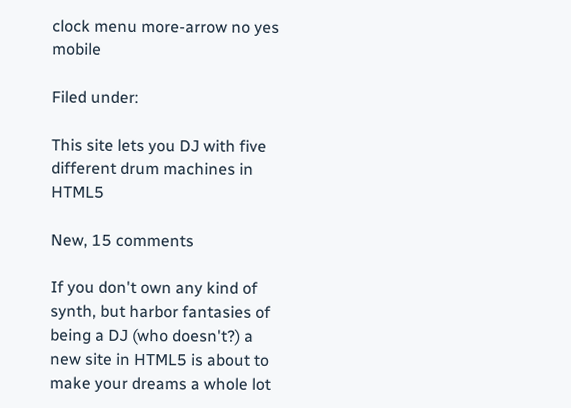clock menu more-arrow no yes mobile

Filed under:

This site lets you DJ with five different drum machines in HTML5

New, 15 comments

If you don't own any kind of synth, but harbor fantasies of being a DJ (who doesn't?) a new site in HTML5 is about to make your dreams a whole lot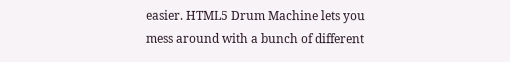easier. HTML5 Drum Machine lets you mess around with a bunch of different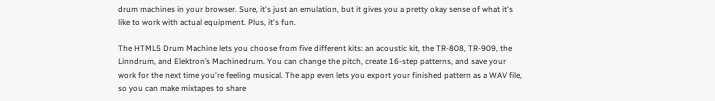drum machines in your browser. Sure, it's just an emulation, but it gives you a pretty okay sense of what it's like to work with actual equipment. Plus, it's fun.

The HTML5 Drum Machine lets you choose from five different kits: an acoustic kit, the TR-808, TR-909, the Linndrum, and Elektron’s Machinedrum. You can change the pitch, create 16-step patterns, and save your work for the next time you're feeling musical. The app even lets you export your finished pattern as a WAV file, so you can make mixtapes to share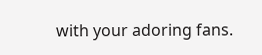with your adoring fans.